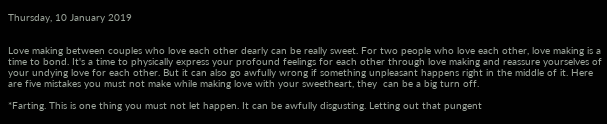Thursday, 10 January 2019


Love making between couples who love each other dearly can be really sweet. For two people who love each other, love making is a time to bond. It's a time to physically express your profound feelings for each other through love making and reassure yourselves of your undying love for each other. But it can also go awfully wrong if something unpleasant happens right in the middle of it. Here are five mistakes you must not make while making love with your sweetheart, they  can be a big turn off.

*Farting. This is one thing you must not let happen. It can be awfully disgusting. Letting out that pungent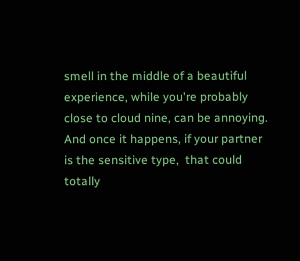smell in the middle of a beautiful experience, while you're probably close to cloud nine, can be annoying. And once it happens, if your partner is the sensitive type,  that could totally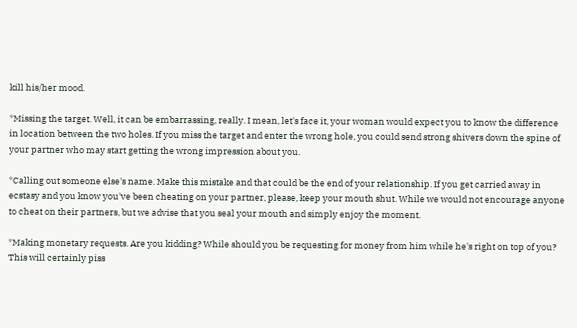kill his/her mood.

*Missing the target. Well, it can be embarrassing, really. I mean, let's face it, your woman would expect you to know the difference in location between the two holes. If you miss the target and enter the wrong hole, you could send strong shivers down the spine of your partner who may start getting the wrong impression about you.

*Calling out someone else's name. Make this mistake and that could be the end of your relationship. If you get carried away in ecstasy and you know you've been cheating on your partner, please, keep your mouth shut. While we would not encourage anyone to cheat on their partners, but we advise that you seal your mouth and simply enjoy the moment.

*Making monetary requests. Are you kidding? While should you be requesting for money from him while he's right on top of you? This will certainly piss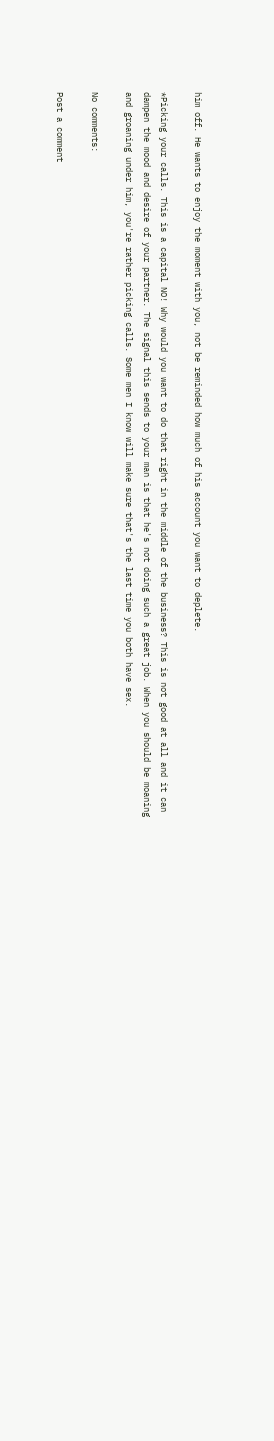him off. He wants to enjoy the moment with you, not be reminded how much of his account you want to deplete.

*Picking your calls. This is a capital NO! Why would you want to do that right in the middle of the business? This is not good at all and it can dampen the mood and desire of your partner. The signal this sends to your man is that he's not doing such a great job. When you should be moaning and groaning under him, you're rather picking calls. Some men I know will make sure that's the last time you both have sex.

No comments:

Post a comment